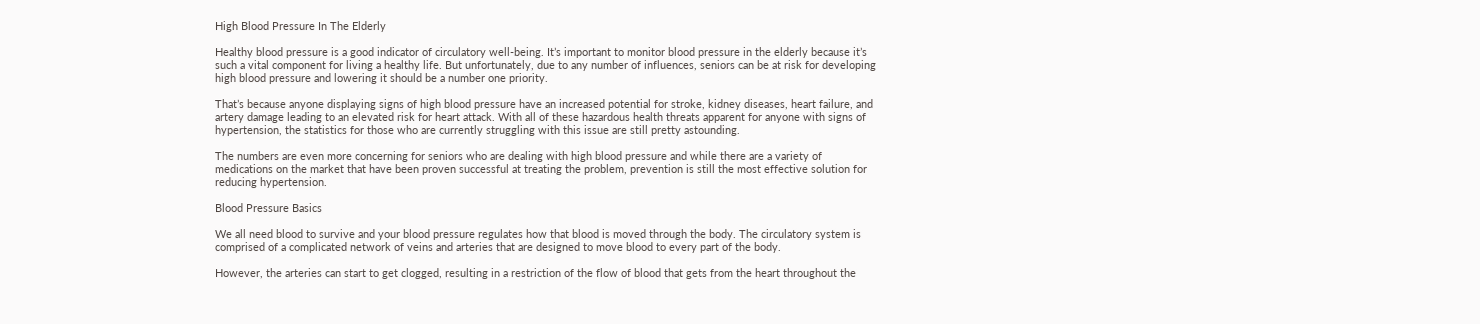High Blood Pressure In The Elderly

Healthy blood pressure is a good indicator of circulatory well-being. It’s important to monitor blood pressure in the elderly because it’s such a vital component for living a healthy life. But unfortunately, due to any number of influences, seniors can be at risk for developing high blood pressure and lowering it should be a number one priority.

That’s because anyone displaying signs of high blood pressure have an increased potential for stroke, kidney diseases, heart failure, and artery damage leading to an elevated risk for heart attack. With all of these hazardous health threats apparent for anyone with signs of hypertension, the statistics for those who are currently struggling with this issue are still pretty astounding.

The numbers are even more concerning for seniors who are dealing with high blood pressure and while there are a variety of medications on the market that have been proven successful at treating the problem, prevention is still the most effective solution for reducing hypertension.

Blood Pressure Basics

We all need blood to survive and your blood pressure regulates how that blood is moved through the body. The circulatory system is comprised of a complicated network of veins and arteries that are designed to move blood to every part of the body.

However, the arteries can start to get clogged, resulting in a restriction of the flow of blood that gets from the heart throughout the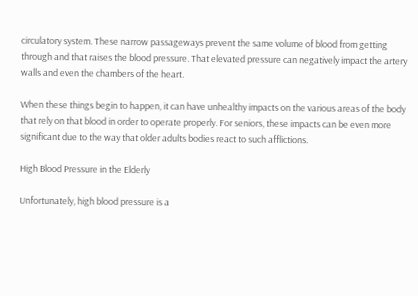circulatory system. These narrow passageways prevent the same volume of blood from getting through and that raises the blood pressure. That elevated pressure can negatively impact the artery walls and even the chambers of the heart.

When these things begin to happen, it can have unhealthy impacts on the various areas of the body that rely on that blood in order to operate properly. For seniors, these impacts can be even more significant due to the way that older adults bodies react to such afflictions.

High Blood Pressure in the Elderly

Unfortunately, high blood pressure is a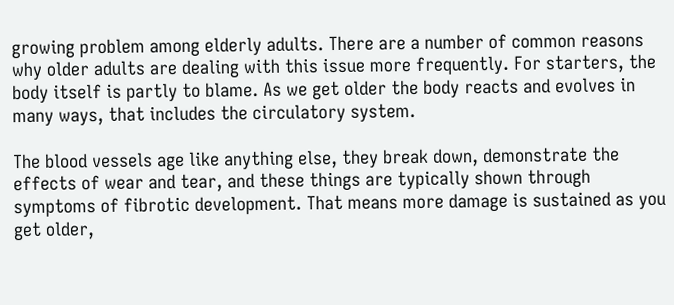growing problem among elderly adults. There are a number of common reasons why older adults are dealing with this issue more frequently. For starters, the body itself is partly to blame. As we get older the body reacts and evolves in many ways, that includes the circulatory system.

The blood vessels age like anything else, they break down, demonstrate the effects of wear and tear, and these things are typically shown through symptoms of fibrotic development. That means more damage is sustained as you get older,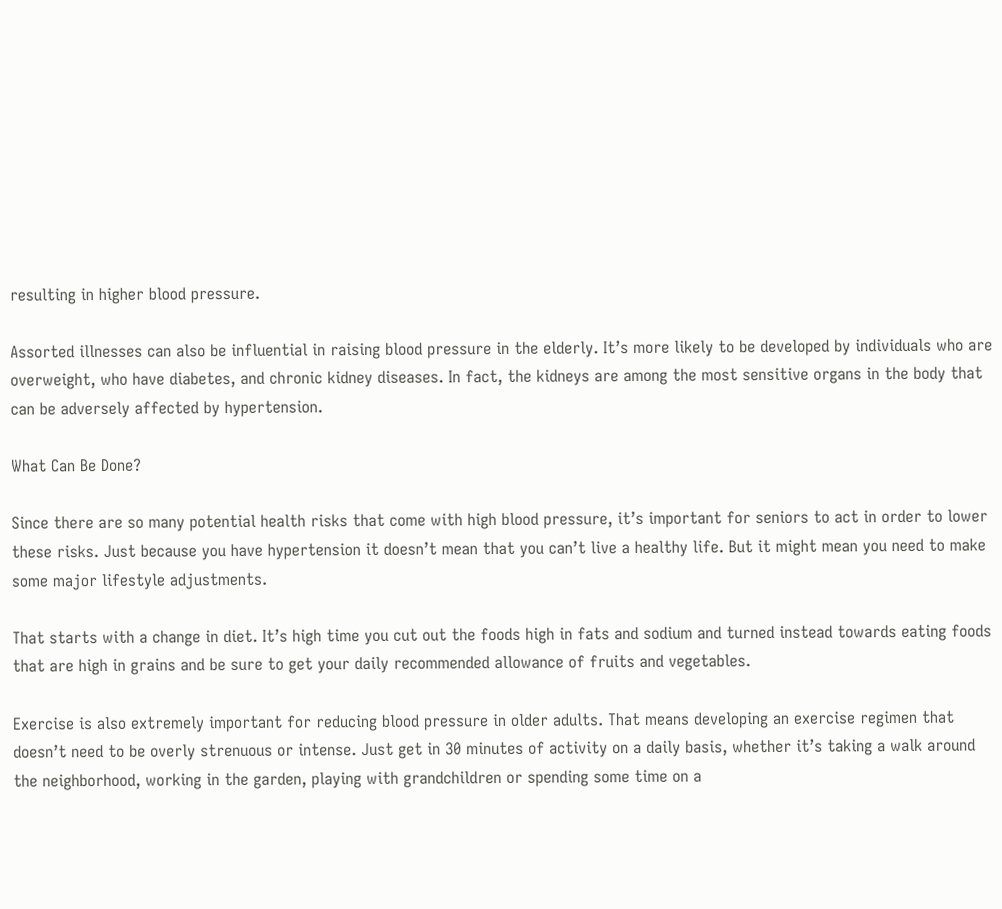resulting in higher blood pressure.

Assorted illnesses can also be influential in raising blood pressure in the elderly. It’s more likely to be developed by individuals who are overweight, who have diabetes, and chronic kidney diseases. In fact, the kidneys are among the most sensitive organs in the body that can be adversely affected by hypertension.

What Can Be Done?

Since there are so many potential health risks that come with high blood pressure, it’s important for seniors to act in order to lower these risks. Just because you have hypertension it doesn’t mean that you can’t live a healthy life. But it might mean you need to make some major lifestyle adjustments.

That starts with a change in diet. It’s high time you cut out the foods high in fats and sodium and turned instead towards eating foods that are high in grains and be sure to get your daily recommended allowance of fruits and vegetables.

Exercise is also extremely important for reducing blood pressure in older adults. That means developing an exercise regimen that doesn’t need to be overly strenuous or intense. Just get in 30 minutes of activity on a daily basis, whether it’s taking a walk around the neighborhood, working in the garden, playing with grandchildren or spending some time on a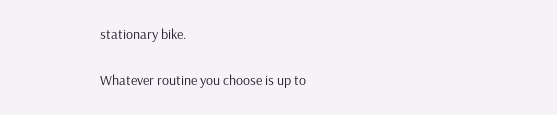stationary bike.

Whatever routine you choose is up to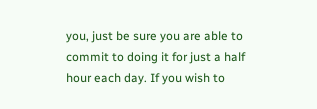you, just be sure you are able to commit to doing it for just a half hour each day. If you wish to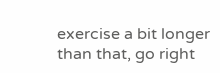exercise a bit longer than that, go right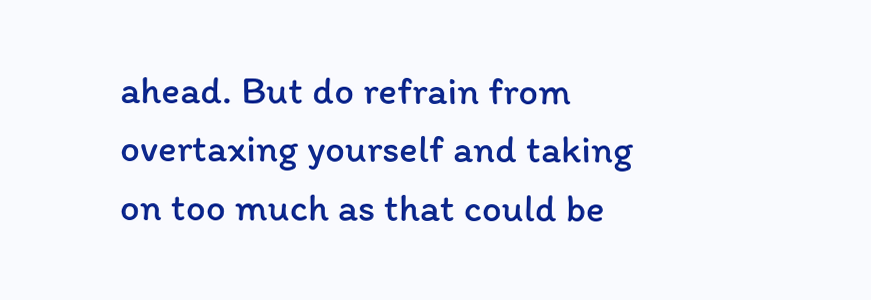ahead. But do refrain from overtaxing yourself and taking on too much as that could be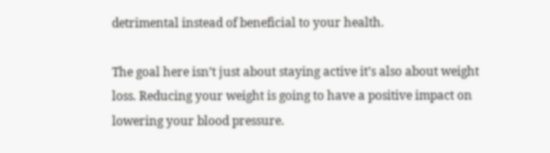detrimental instead of beneficial to your health.

The goal here isn’t just about staying active it’s also about weight loss. Reducing your weight is going to have a positive impact on lowering your blood pressure.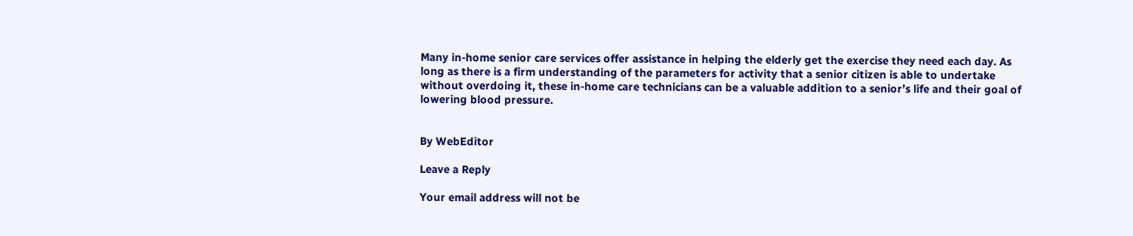Many in-home senior care services offer assistance in helping the elderly get the exercise they need each day. As long as there is a firm understanding of the parameters for activity that a senior citizen is able to undertake without overdoing it, these in-home care technicians can be a valuable addition to a senior’s life and their goal of lowering blood pressure.


By WebEditor

Leave a Reply

Your email address will not be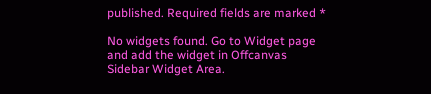published. Required fields are marked *

No widgets found. Go to Widget page and add the widget in Offcanvas Sidebar Widget Area.